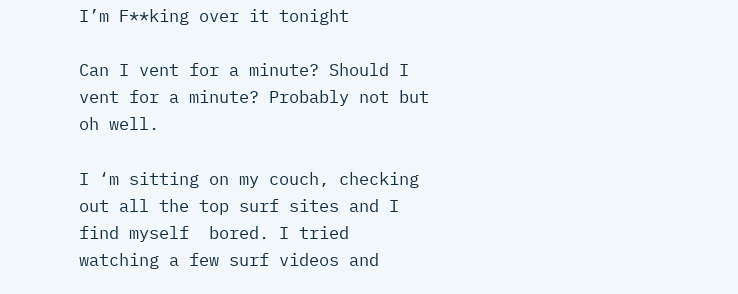I’m F**king over it tonight

Can I vent for a minute? Should I vent for a minute? Probably not but oh well.

I ‘m sitting on my couch, checking out all the top surf sites and I find myself  bored. I tried watching a few surf videos and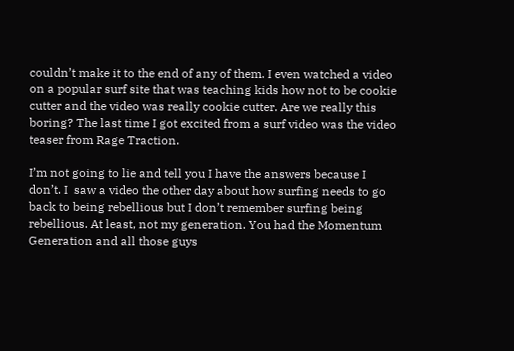couldn’t make it to the end of any of them. I even watched a video on a popular surf site that was teaching kids how not to be cookie cutter and the video was really cookie cutter. Are we really this boring? The last time I got excited from a surf video was the video teaser from Rage Traction.

I’m not going to lie and tell you I have the answers because I don’t. I  saw a video the other day about how surfing needs to go back to being rebellious but I don’t remember surfing being rebellious. At least, not my generation. You had the Momentum Generation and all those guys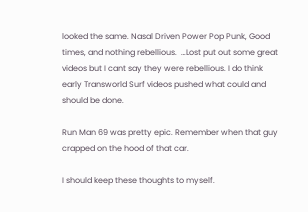looked the same. Nasal Driven Power Pop Punk, Good times, and nothing rebellious.  …Lost put out some great videos but I cant say they were rebellious. I do think early Transworld Surf videos pushed what could and should be done.

Run Man 69 was pretty epic. Remember when that guy crapped on the hood of that car.

I should keep these thoughts to myself.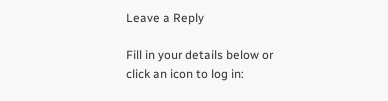Leave a Reply

Fill in your details below or click an icon to log in: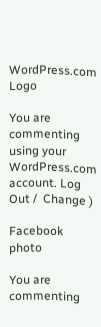WordPress.com Logo

You are commenting using your WordPress.com account. Log Out /  Change )

Facebook photo

You are commenting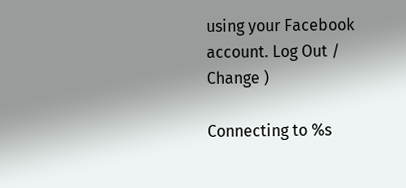using your Facebook account. Log Out /  Change )

Connecting to %s